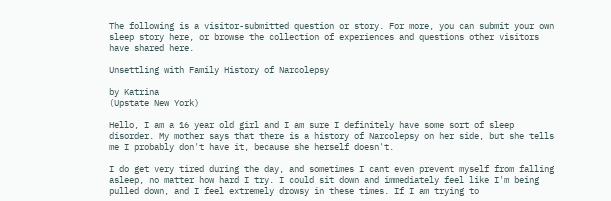The following is a visitor-submitted question or story. For more, you can submit your own sleep story here, or browse the collection of experiences and questions other visitors have shared here.

Unsettling with Family History of Narcolepsy

by Katrina
(Upstate New York)

Hello, I am a 16 year old girl and I am sure I definitely have some sort of sleep disorder. My mother says that there is a history of Narcolepsy on her side, but she tells me I probably don't have it, because she herself doesn't.

I do get very tired during the day, and sometimes I cant even prevent myself from falling asleep, no matter how hard I try. I could sit down and immediately feel like I'm being pulled down, and I feel extremely drowsy in these times. If I am trying to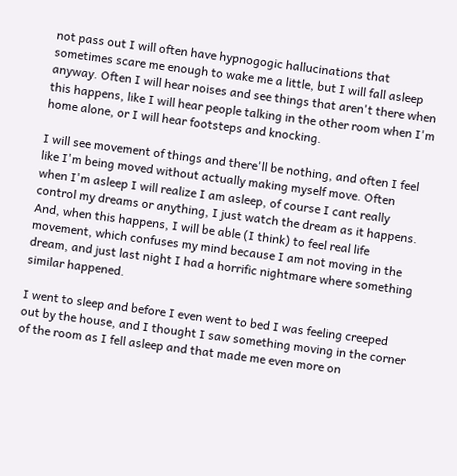not pass out I will often have hypnogogic hallucinations that sometimes scare me enough to wake me a little, but I will fall asleep anyway. Often I will hear noises and see things that aren't there when this happens, like I will hear people talking in the other room when I'm home alone, or I will hear footsteps and knocking.

I will see movement of things and there'll be nothing, and often I feel like I'm being moved without actually making myself move. Often when I'm asleep I will realize I am asleep, of course I cant really control my dreams or anything, I just watch the dream as it happens. And, when this happens, I will be able (I think) to feel real life movement, which confuses my mind because I am not moving in the dream, and just last night I had a horrific nightmare where something similar happened.

I went to sleep and before I even went to bed I was feeling creeped out by the house, and I thought I saw something moving in the corner of the room as I fell asleep and that made me even more on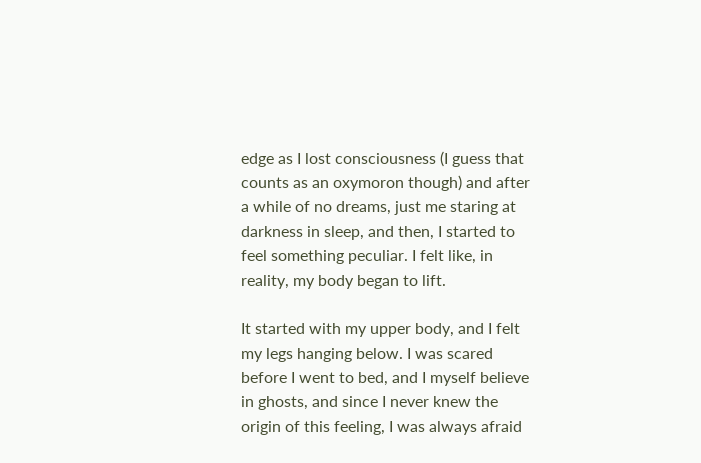edge as I lost consciousness (I guess that counts as an oxymoron though) and after a while of no dreams, just me staring at darkness in sleep, and then, I started to feel something peculiar. I felt like, in reality, my body began to lift.

It started with my upper body, and I felt my legs hanging below. I was scared before I went to bed, and I myself believe in ghosts, and since I never knew the origin of this feeling, I was always afraid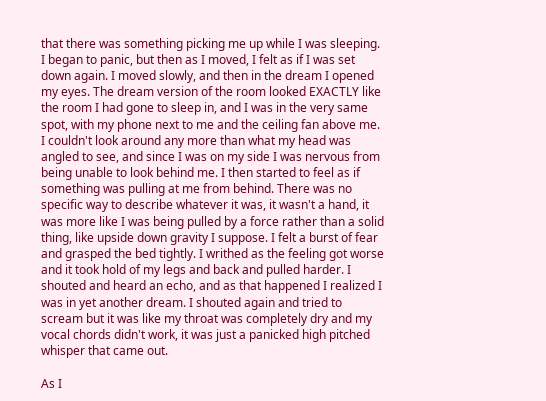that there was something picking me up while I was sleeping. I began to panic, but then as I moved, I felt as if I was set down again. I moved slowly, and then in the dream I opened my eyes. The dream version of the room looked EXACTLY like the room I had gone to sleep in, and I was in the very same spot, with my phone next to me and the ceiling fan above me. I couldn't look around any more than what my head was angled to see, and since I was on my side I was nervous from being unable to look behind me. I then started to feel as if something was pulling at me from behind. There was no specific way to describe whatever it was, it wasn't a hand, it was more like I was being pulled by a force rather than a solid thing, like upside down gravity I suppose. I felt a burst of fear and grasped the bed tightly. I writhed as the feeling got worse and it took hold of my legs and back and pulled harder. I shouted and heard an echo, and as that happened I realized I was in yet another dream. I shouted again and tried to scream but it was like my throat was completely dry and my vocal chords didn't work, it was just a panicked high pitched whisper that came out.

As I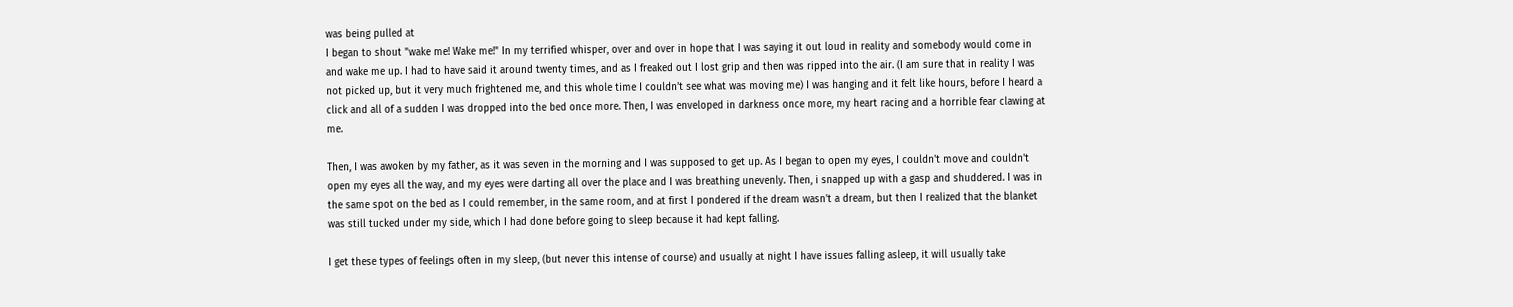was being pulled at
I began to shout "wake me! Wake me!" In my terrified whisper, over and over in hope that I was saying it out loud in reality and somebody would come in and wake me up. I had to have said it around twenty times, and as I freaked out I lost grip and then was ripped into the air. (I am sure that in reality I was not picked up, but it very much frightened me, and this whole time I couldn't see what was moving me) I was hanging and it felt like hours, before I heard a click and all of a sudden I was dropped into the bed once more. Then, I was enveloped in darkness once more, my heart racing and a horrible fear clawing at me.

Then, I was awoken by my father, as it was seven in the morning and I was supposed to get up. As I began to open my eyes, I couldn't move and couldn't open my eyes all the way, and my eyes were darting all over the place and I was breathing unevenly. Then, i snapped up with a gasp and shuddered. I was in the same spot on the bed as I could remember, in the same room, and at first I pondered if the dream wasn't a dream, but then I realized that the blanket was still tucked under my side, which I had done before going to sleep because it had kept falling.

I get these types of feelings often in my sleep, (but never this intense of course) and usually at night I have issues falling asleep, it will usually take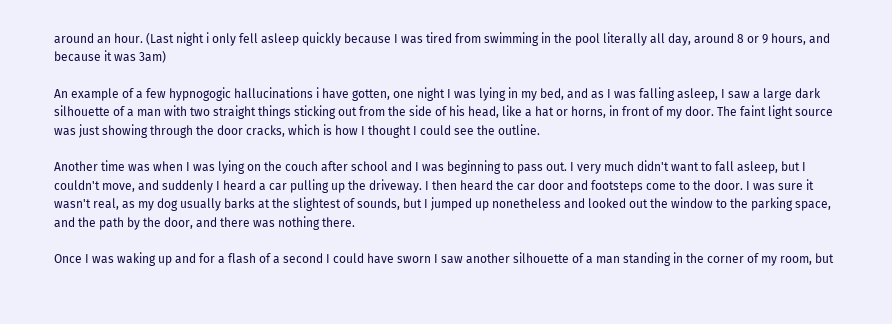around an hour. (Last night i only fell asleep quickly because I was tired from swimming in the pool literally all day, around 8 or 9 hours, and because it was 3am)

An example of a few hypnogogic hallucinations i have gotten, one night I was lying in my bed, and as I was falling asleep, I saw a large dark silhouette of a man with two straight things sticking out from the side of his head, like a hat or horns, in front of my door. The faint light source was just showing through the door cracks, which is how I thought I could see the outline.

Another time was when I was lying on the couch after school and I was beginning to pass out. I very much didn't want to fall asleep, but I couldn't move, and suddenly I heard a car pulling up the driveway. I then heard the car door and footsteps come to the door. I was sure it wasn't real, as my dog usually barks at the slightest of sounds, but I jumped up nonetheless and looked out the window to the parking space, and the path by the door, and there was nothing there.

Once I was waking up and for a flash of a second I could have sworn I saw another silhouette of a man standing in the corner of my room, but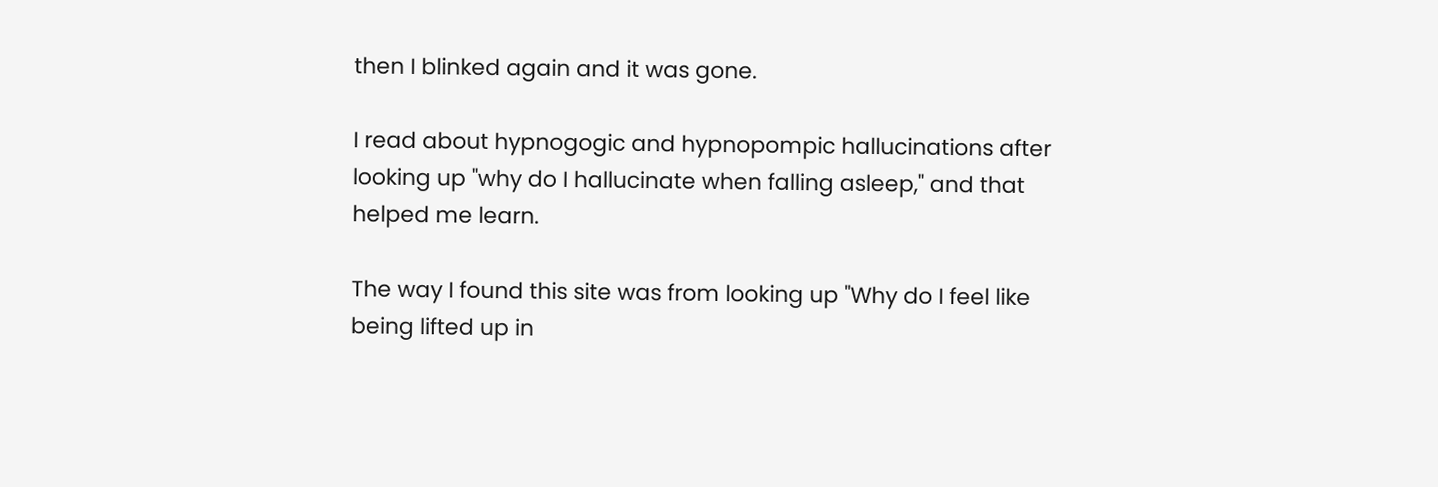then I blinked again and it was gone.

I read about hypnogogic and hypnopompic hallucinations after looking up "why do I hallucinate when falling asleep," and that helped me learn.

The way I found this site was from looking up "Why do I feel like being lifted up in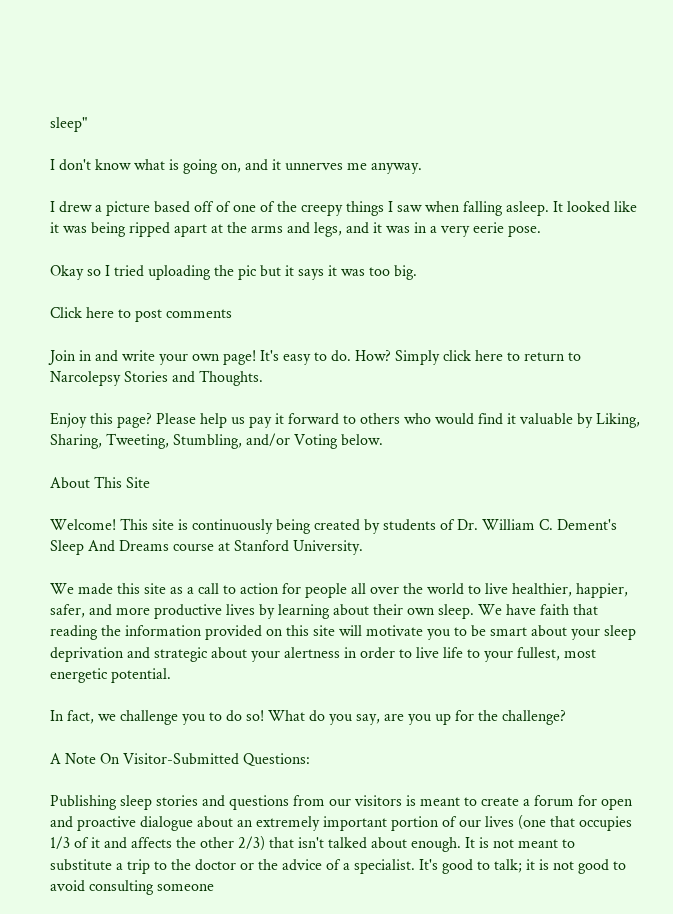sleep"

I don't know what is going on, and it unnerves me anyway.

I drew a picture based off of one of the creepy things I saw when falling asleep. It looked like it was being ripped apart at the arms and legs, and it was in a very eerie pose.

Okay so I tried uploading the pic but it says it was too big.

Click here to post comments

Join in and write your own page! It's easy to do. How? Simply click here to return to Narcolepsy Stories and Thoughts.

Enjoy this page? Please help us pay it forward to others who would find it valuable by Liking, Sharing, Tweeting, Stumbling, and/or Voting below.

About This Site

Welcome! This site is continuously being created by students of Dr. William C. Dement's Sleep And Dreams course at Stanford University.

We made this site as a call to action for people all over the world to live healthier, happier, safer, and more productive lives by learning about their own sleep. We have faith that reading the information provided on this site will motivate you to be smart about your sleep deprivation and strategic about your alertness in order to live life to your fullest, most energetic potential.

In fact, we challenge you to do so! What do you say, are you up for the challenge?

A Note On Visitor-Submitted Questions:

Publishing sleep stories and questions from our visitors is meant to create a forum for open and proactive dialogue about an extremely important portion of our lives (one that occupies 1/3 of it and affects the other 2/3) that isn't talked about enough. It is not meant to substitute a trip to the doctor or the advice of a specialist. It's good to talk; it is not good to avoid consulting someone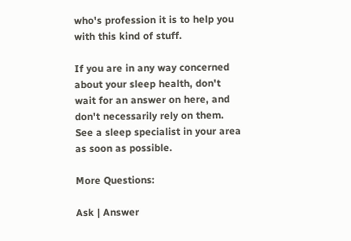who's profession it is to help you with this kind of stuff.

If you are in any way concerned about your sleep health, don't wait for an answer on here, and don't necessarily rely on them. See a sleep specialist in your area as soon as possible.

More Questions:

Ask | Answer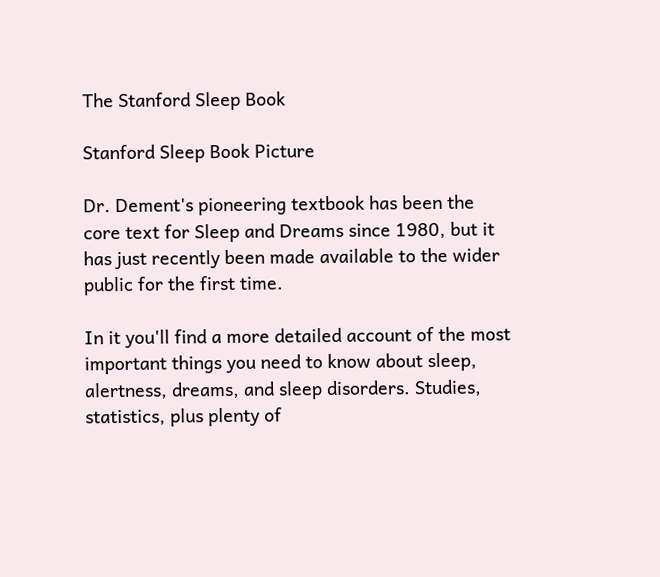The Stanford Sleep Book

Stanford Sleep Book Picture

Dr. Dement's pioneering textbook has been the core text for Sleep and Dreams since 1980, but it has just recently been made available to the wider public for the first time.

In it you'll find a more detailed account of the most important things you need to know about sleep, alertness, dreams, and sleep disorders. Studies, statistics, plus plenty of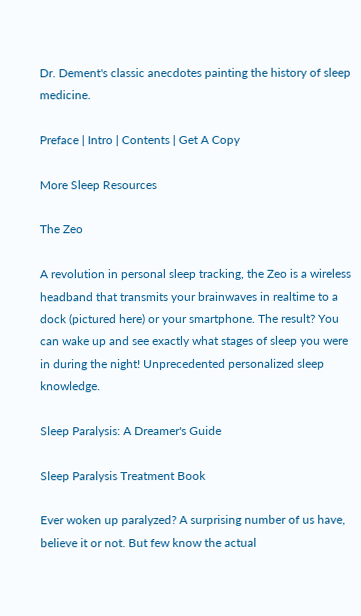Dr. Dement's classic anecdotes painting the history of sleep medicine.

Preface | Intro | Contents | Get A Copy

More Sleep Resources

The Zeo

A revolution in personal sleep tracking, the Zeo is a wireless headband that transmits your brainwaves in realtime to a dock (pictured here) or your smartphone. The result? You can wake up and see exactly what stages of sleep you were in during the night! Unprecedented personalized sleep knowledge.

Sleep Paralysis: A Dreamer's Guide

Sleep Paralysis Treatment Book

Ever woken up paralyzed? A surprising number of us have, believe it or not. But few know the actual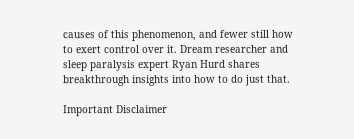causes of this phenomenon, and fewer still how to exert control over it. Dream researcher and sleep paralysis expert Ryan Hurd shares breakthrough insights into how to do just that.

Important Disclaimer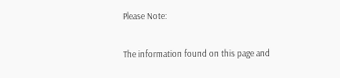Please Note:

The information found on this page and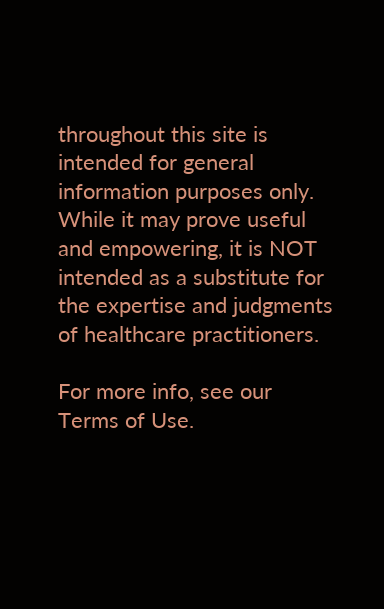throughout this site is intended for general information purposes only. While it may prove useful and empowering, it is NOT intended as a substitute for the expertise and judgments of healthcare practitioners.

For more info, see our
Terms of Use.